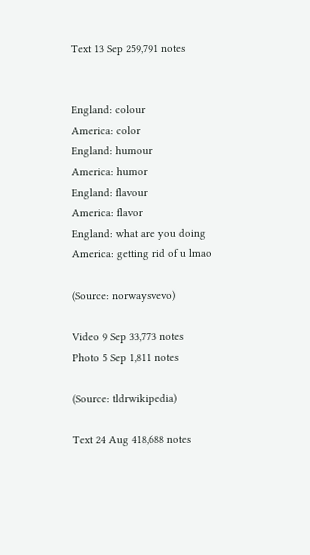Text 13 Sep 259,791 notes


England: colour
America: color
England: humour
America: humor
England: flavour
America: flavor
England: what are you doing
America: getting rid of u lmao

(Source: norwaysvevo)

Video 9 Sep 33,773 notes
Photo 5 Sep 1,811 notes

(Source: tldrwikipedia)

Text 24 Aug 418,688 notes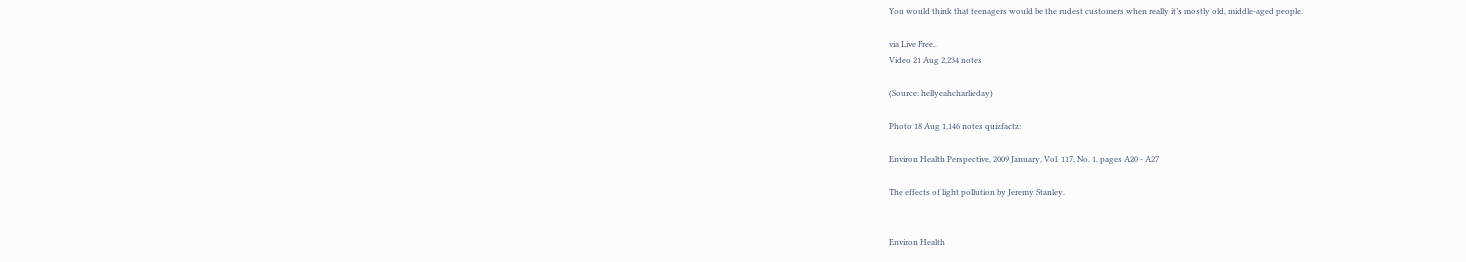You would think that teenagers would be the rudest customers when really it’s mostly old, middle-aged people.

via Live Free..
Video 21 Aug 2,234 notes

(Source: hellyeahcharlieday)

Photo 18 Aug 1,146 notes quizfactz:

Environ Health Perspective, 2009 January, Vol. 117, No. 1, pages A20 - A27

The effects of light pollution by Jeremy Stanley.


Environ Health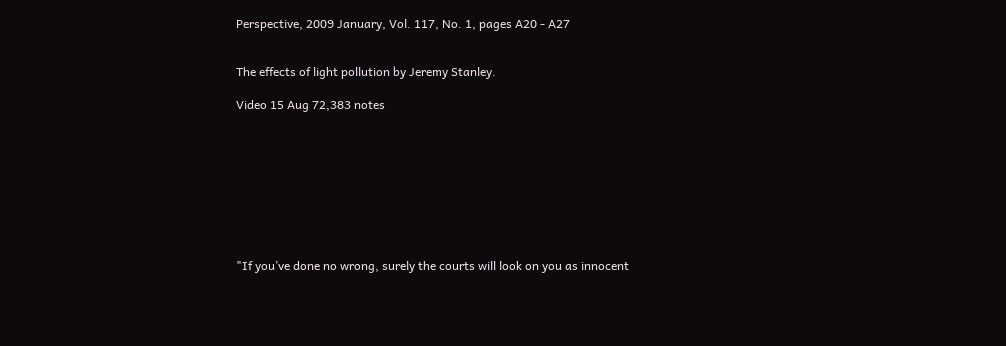Perspective, 2009 January, Vol. 117, No. 1, pages A20 - A27


The effects of light pollution by Jeremy Stanley.

Video 15 Aug 72,383 notes









"If you’ve done no wrong, surely the courts will look on you as innocent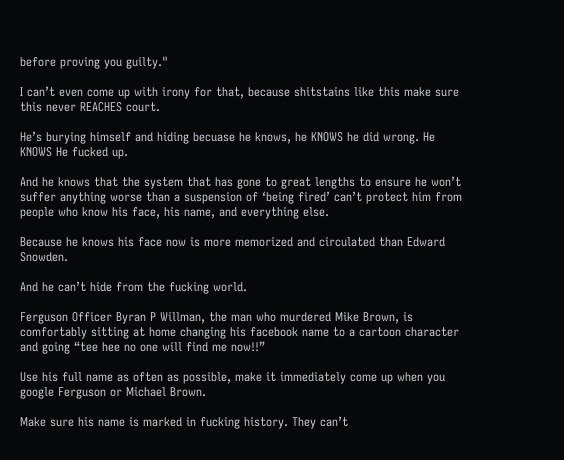before proving you guilty."

I can’t even come up with irony for that, because shitstains like this make sure this never REACHES court.

He’s burying himself and hiding becuase he knows, he KNOWS he did wrong. He KNOWS He fucked up.

And he knows that the system that has gone to great lengths to ensure he won’t suffer anything worse than a suspension of ‘being fired’ can’t protect him from people who know his face, his name, and everything else.

Because he knows his face now is more memorized and circulated than Edward Snowden.

And he can’t hide from the fucking world.

Ferguson Officer Byran P Willman, the man who murdered Mike Brown, is comfortably sitting at home changing his facebook name to a cartoon character and going “tee hee no one will find me now!!”

Use his full name as often as possible, make it immediately come up when you google Ferguson or Michael Brown.

Make sure his name is marked in fucking history. They can’t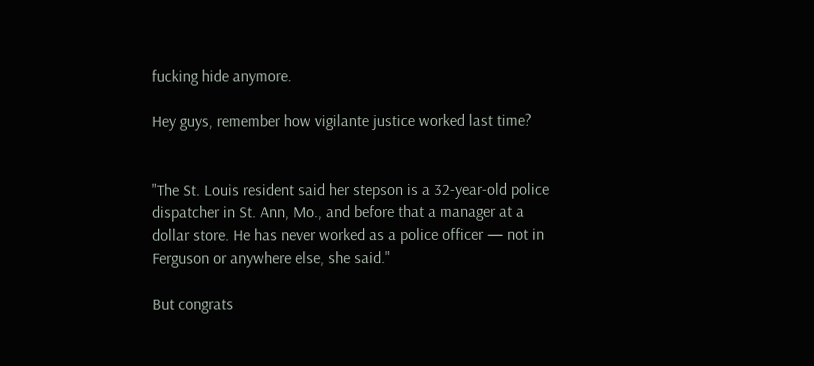fucking hide anymore.

Hey guys, remember how vigilante justice worked last time?


"The St. Louis resident said her stepson is a 32-year-old police dispatcher in St. Ann, Mo., and before that a manager at a dollar store. He has never worked as a police officer — not in Ferguson or anywhere else, she said."

But congrats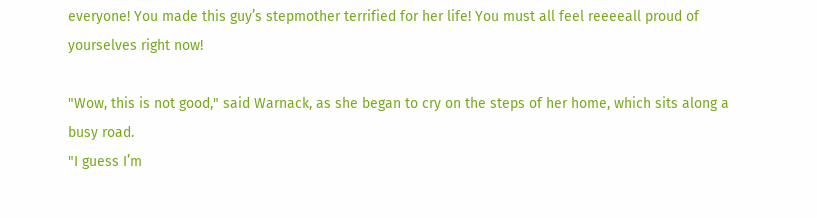everyone! You made this guy’s stepmother terrified for her life! You must all feel reeeeall proud of yourselves right now!

"Wow, this is not good," said Warnack, as she began to cry on the steps of her home, which sits along a busy road.
"I guess I’m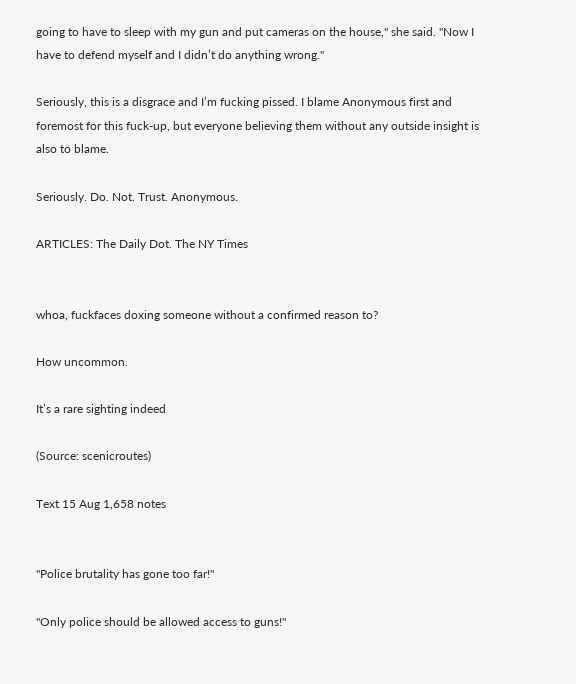going to have to sleep with my gun and put cameras on the house," she said. "Now I have to defend myself and I didn’t do anything wrong."

Seriously, this is a disgrace and I’m fucking pissed. I blame Anonymous first and foremost for this fuck-up, but everyone believing them without any outside insight is also to blame.

Seriously. Do. Not. Trust. Anonymous.

ARTICLES: The Daily Dot. The NY Times


whoa, fuckfaces doxing someone without a confirmed reason to?

How uncommon.

It’s a rare sighting indeed

(Source: scenicroutes)

Text 15 Aug 1,658 notes


"Police brutality has gone too far!"

"Only police should be allowed access to guns!"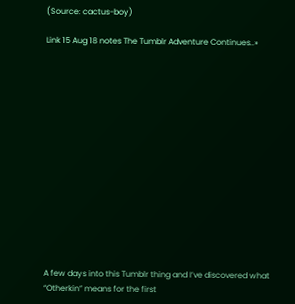(Source: cactus-boy)

Link 15 Aug 18 notes The Tumblr Adventure Continues..»















A few days into this Tumblr thing and I’ve discovered what “Otherkin” means for the first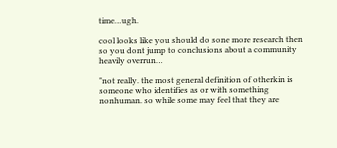time…ugh.

cool looks like you should do sone more research then so you dont jump to conclusions about a community heavily overrun…

"not really. the most general definition of otherkin is someone who identifies as or with something nonhuman. so while some may feel that they are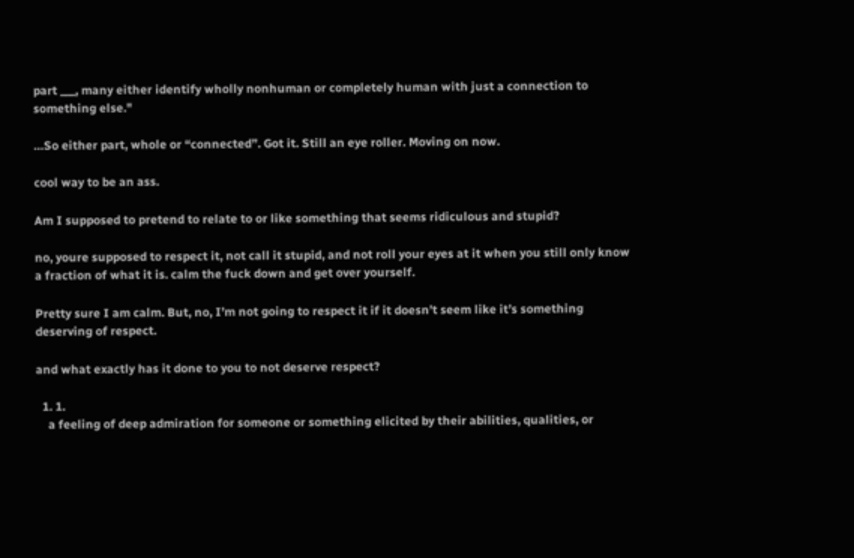part ___, many either identify wholly nonhuman or completely human with just a connection to something else."

…So either part, whole or “connected”. Got it. Still an eye roller. Moving on now.

cool way to be an ass.

Am I supposed to pretend to relate to or like something that seems ridiculous and stupid?

no, youre supposed to respect it, not call it stupid, and not roll your eyes at it when you still only know a fraction of what it is. calm the fuck down and get over yourself.

Pretty sure I am calm. But, no, I’m not going to respect it if it doesn’t seem like it’s something deserving of respect.

and what exactly has it done to you to not deserve respect?

  1. 1.
    a feeling of deep admiration for someone or something elicited by their abilities, qualities, or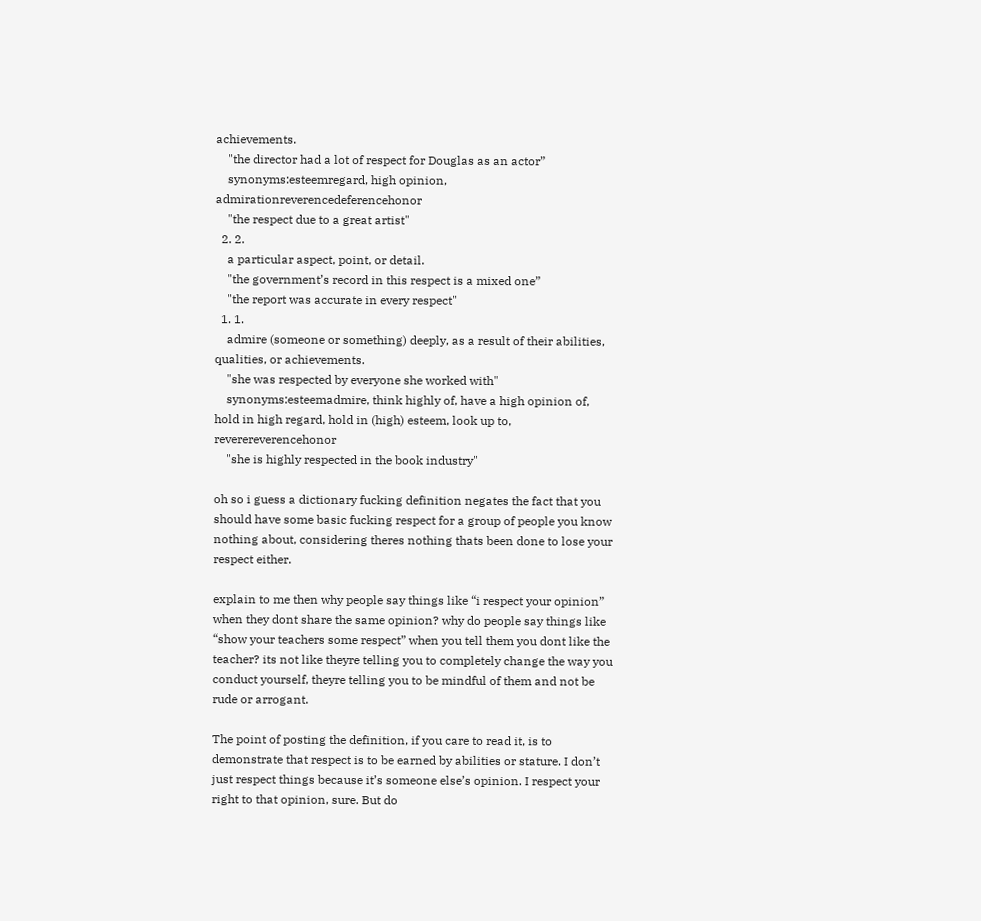achievements.
    "the director had a lot of respect for Douglas as an actor”
    synonyms:esteemregard, high opinion, admirationreverencedeferencehonor
    "the respect due to a great artist"
  2. 2.
    a particular aspect, point, or detail.
    "the government’s record in this respect is a mixed one”
    "the report was accurate in every respect"
  1. 1.
    admire (someone or something) deeply, as a result of their abilities, qualities, or achievements.
    "she was respected by everyone she worked with"
    synonyms:esteemadmire, think highly of, have a high opinion of, hold in high regard, hold in (high) esteem, look up to, reverereverencehonor
    "she is highly respected in the book industry"

oh so i guess a dictionary fucking definition negates the fact that you should have some basic fucking respect for a group of people you know nothing about, considering theres nothing thats been done to lose your respect either.

explain to me then why people say things like “i respect your opinion” when they dont share the same opinion? why do people say things like “show your teachers some respect” when you tell them you dont like the teacher? its not like theyre telling you to completely change the way you conduct yourself, theyre telling you to be mindful of them and not be rude or arrogant.

The point of posting the definition, if you care to read it, is to demonstrate that respect is to be earned by abilities or stature. I don’t just respect things because it’s someone else’s opinion. I respect your right to that opinion, sure. But do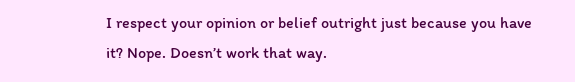I respect your opinion or belief outright just because you have it? Nope. Doesn’t work that way.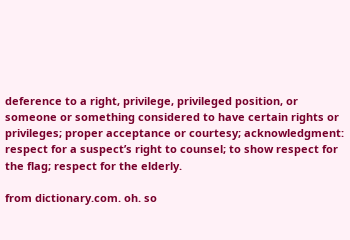deference to a right, privilege, privileged position, or someone or something considered to have certain rights or privileges; proper acceptance or courtesy; acknowledgment:
respect for a suspect’s right to counsel; to show respect for the flag; respect for the elderly.

from dictionary.com. oh. so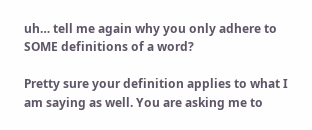uh… tell me again why you only adhere to SOME definitions of a word?

Pretty sure your definition applies to what I am saying as well. You are asking me to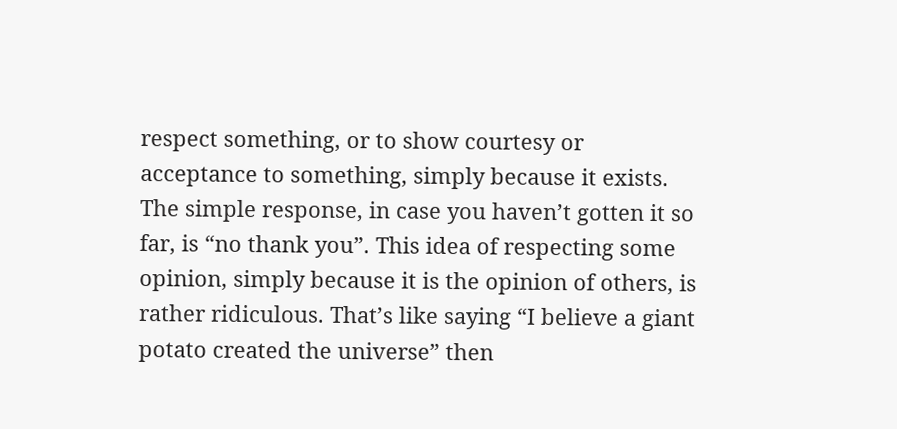respect something, or to show courtesy or acceptance to something, simply because it exists. The simple response, in case you haven’t gotten it so far, is “no thank you”. This idea of respecting some opinion, simply because it is the opinion of others, is rather ridiculous. That’s like saying “I believe a giant potato created the universe” then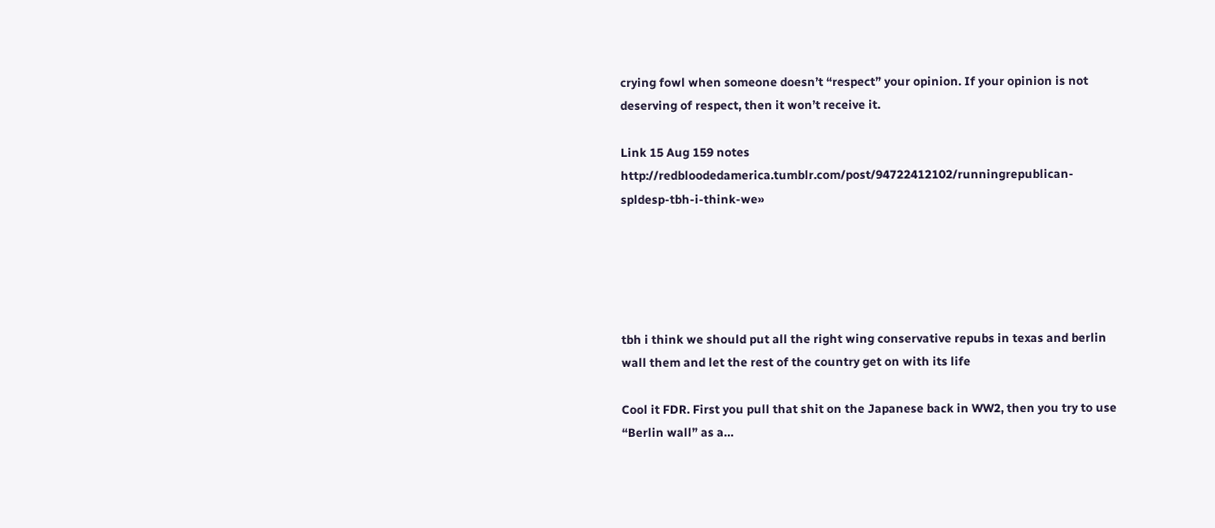crying fowl when someone doesn’t “respect” your opinion. If your opinion is not deserving of respect, then it won’t receive it.

Link 15 Aug 159 notes http://redbloodedamerica.tumblr.com/post/94722412102/runningrepublican-spldesp-tbh-i-think-we»





tbh i think we should put all the right wing conservative repubs in texas and berlin wall them and let the rest of the country get on with its life

Cool it FDR. First you pull that shit on the Japanese back in WW2, then you try to use “Berlin wall” as a…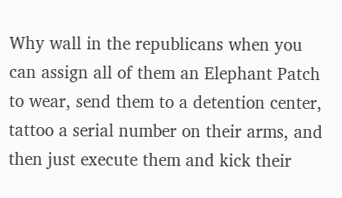Why wall in the republicans when you can assign all of them an Elephant Patch to wear, send them to a detention center, tattoo a serial number on their arms, and then just execute them and kick their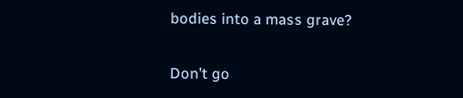bodies into a mass grave?

Don’t go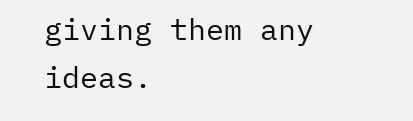giving them any ideas.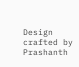Design crafted by Prashanth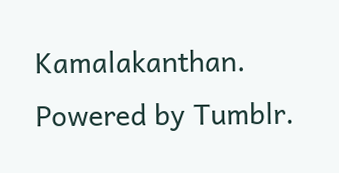Kamalakanthan. Powered by Tumblr.